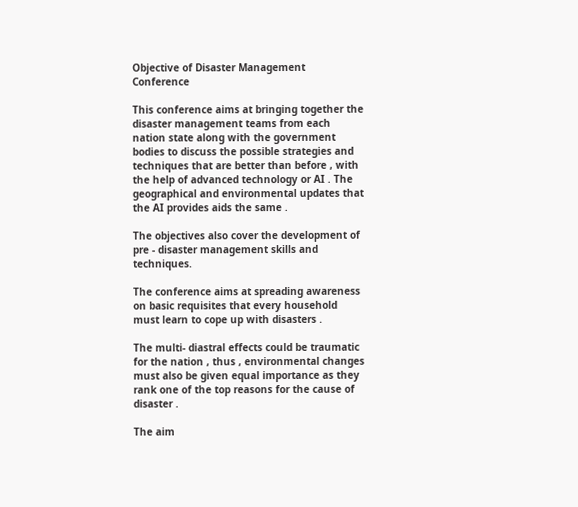Objective of Disaster Management Conference

This conference aims at bringing together the disaster management teams from each nation state along with the government bodies to discuss the possible strategies and techniques that are better than before , with the help of advanced technology or AI . The geographical and environmental updates that the AI provides aids the same .

The objectives also cover the development of pre - disaster management skills and techniques.

The conference aims at spreading awareness on basic requisites that every household must learn to cope up with disasters .

The multi- diastral effects could be traumatic for the nation , thus , environmental changes must also be given equal importance as they rank one of the top reasons for the cause of disaster .

The aim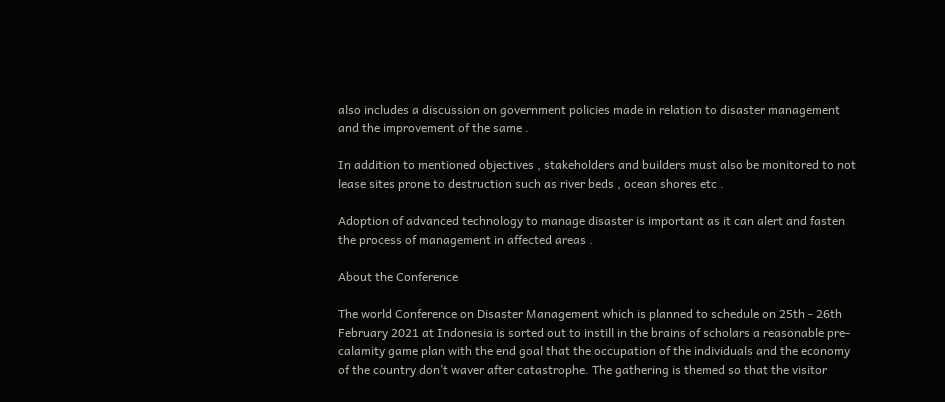also includes a discussion on government policies made in relation to disaster management and the improvement of the same .

In addition to mentioned objectives , stakeholders and builders must also be monitored to not lease sites prone to destruction such as river beds , ocean shores etc .

Adoption of advanced technology to manage disaster is important as it can alert and fasten the process of management in affected areas .

About the Conference

The world Conference on Disaster Management which is planned to schedule on 25th - 26th February 2021 at Indonesia is sorted out to instill in the brains of scholars a reasonable pre-calamity game plan with the end goal that the occupation of the individuals and the economy of the country don’t waver after catastrophe. The gathering is themed so that the visitor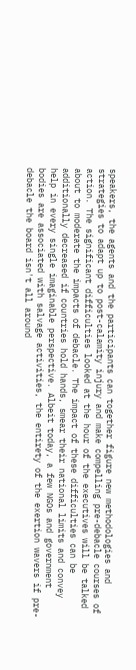speakers, the agents and the participants can together figure new methodologies and strategies to adapt up to post-calamity injury and make compelling pre-debacle courses of action. The significant difficulties looked at the hour of the executives will be talked about to moderate the impacts of debacle. The impact of these difficulties can be additionally decreased if countries hold hands, smear their national limits and convey help in every single imaginable perspective. Albeit today, a few NGOs and government bodies are associated with salvage activities, the entirety of the exertion wavers if pre-debacle the board isn't all around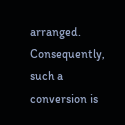arranged. Consequently, such a conversion is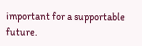important for a supportable future.